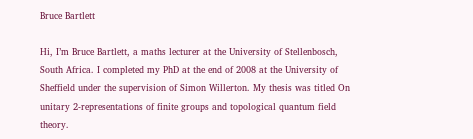Bruce Bartlett

Hi, I’m Bruce Bartlett, a maths lecturer at the University of Stellenbosch, South Africa. I completed my PhD at the end of 2008 at the University of Sheffield under the supervision of Simon Willerton. My thesis was titled On unitary 2-representations of finite groups and topological quantum field theory.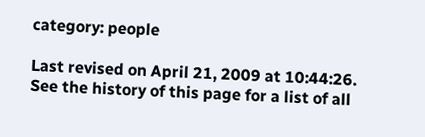category: people

Last revised on April 21, 2009 at 10:44:26. See the history of this page for a list of all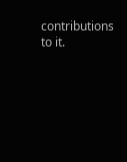contributions to it.